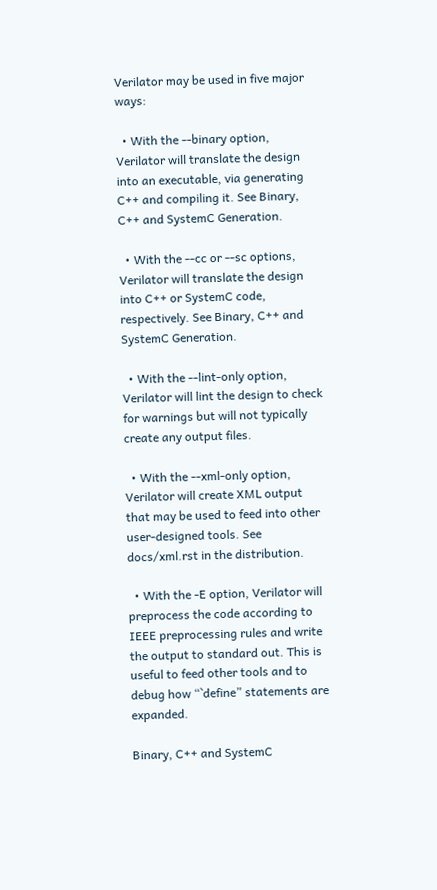Verilator may be used in five major ways:

  • With the --binary option, Verilator will translate the design into an executable, via generating C++ and compiling it. See Binary, C++ and SystemC Generation.

  • With the --cc or --sc options, Verilator will translate the design into C++ or SystemC code, respectively. See Binary, C++ and SystemC Generation.

  • With the --lint-only option, Verilator will lint the design to check for warnings but will not typically create any output files.

  • With the --xml-only option, Verilator will create XML output that may be used to feed into other user-designed tools. See docs/xml.rst in the distribution.

  • With the -E option, Verilator will preprocess the code according to IEEE preprocessing rules and write the output to standard out. This is useful to feed other tools and to debug how “`define” statements are expanded.

Binary, C++ and SystemC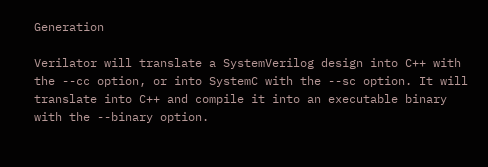Generation

Verilator will translate a SystemVerilog design into C++ with the --cc option, or into SystemC with the --sc option. It will translate into C++ and compile it into an executable binary with the --binary option.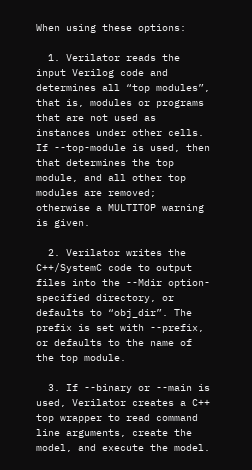When using these options:

  1. Verilator reads the input Verilog code and determines all “top modules”, that is, modules or programs that are not used as instances under other cells. If --top-module is used, then that determines the top module, and all other top modules are removed; otherwise a MULTITOP warning is given.

  2. Verilator writes the C++/SystemC code to output files into the --Mdir option-specified directory, or defaults to “obj_dir”. The prefix is set with --prefix, or defaults to the name of the top module.

  3. If --binary or --main is used, Verilator creates a C++ top wrapper to read command line arguments, create the model, and execute the model.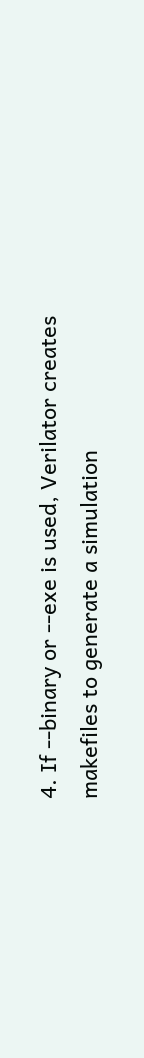4. If --binary or --exe is used, Verilator creates makefiles to generate a simulation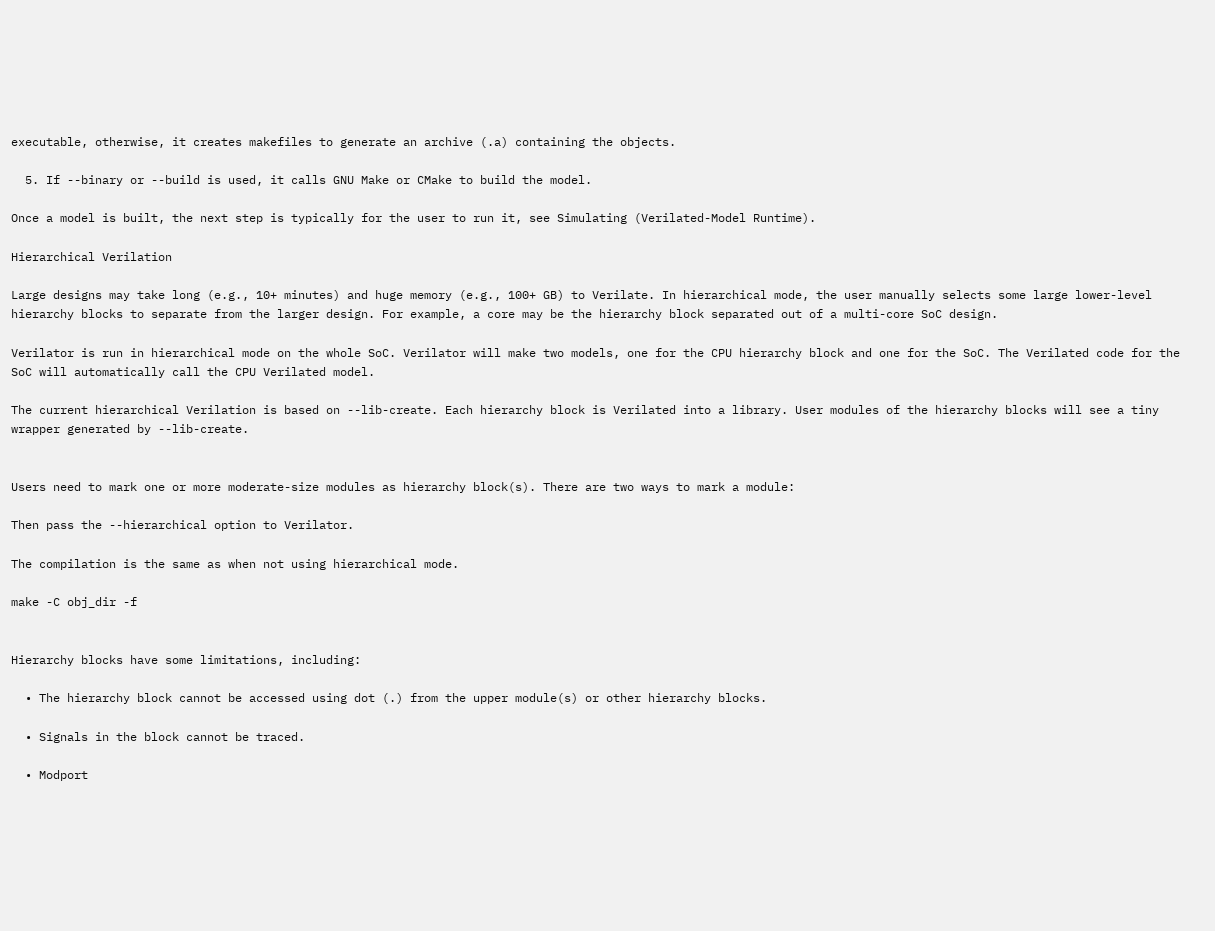executable, otherwise, it creates makefiles to generate an archive (.a) containing the objects.

  5. If --binary or --build is used, it calls GNU Make or CMake to build the model.

Once a model is built, the next step is typically for the user to run it, see Simulating (Verilated-Model Runtime).

Hierarchical Verilation

Large designs may take long (e.g., 10+ minutes) and huge memory (e.g., 100+ GB) to Verilate. In hierarchical mode, the user manually selects some large lower-level hierarchy blocks to separate from the larger design. For example, a core may be the hierarchy block separated out of a multi-core SoC design.

Verilator is run in hierarchical mode on the whole SoC. Verilator will make two models, one for the CPU hierarchy block and one for the SoC. The Verilated code for the SoC will automatically call the CPU Verilated model.

The current hierarchical Verilation is based on --lib-create. Each hierarchy block is Verilated into a library. User modules of the hierarchy blocks will see a tiny wrapper generated by --lib-create.


Users need to mark one or more moderate-size modules as hierarchy block(s). There are two ways to mark a module:

Then pass the --hierarchical option to Verilator.

The compilation is the same as when not using hierarchical mode.

make -C obj_dir -f


Hierarchy blocks have some limitations, including:

  • The hierarchy block cannot be accessed using dot (.) from the upper module(s) or other hierarchy blocks.

  • Signals in the block cannot be traced.

  • Modport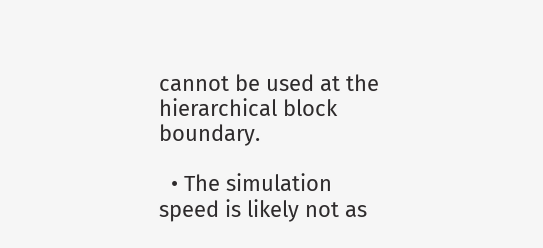cannot be used at the hierarchical block boundary.

  • The simulation speed is likely not as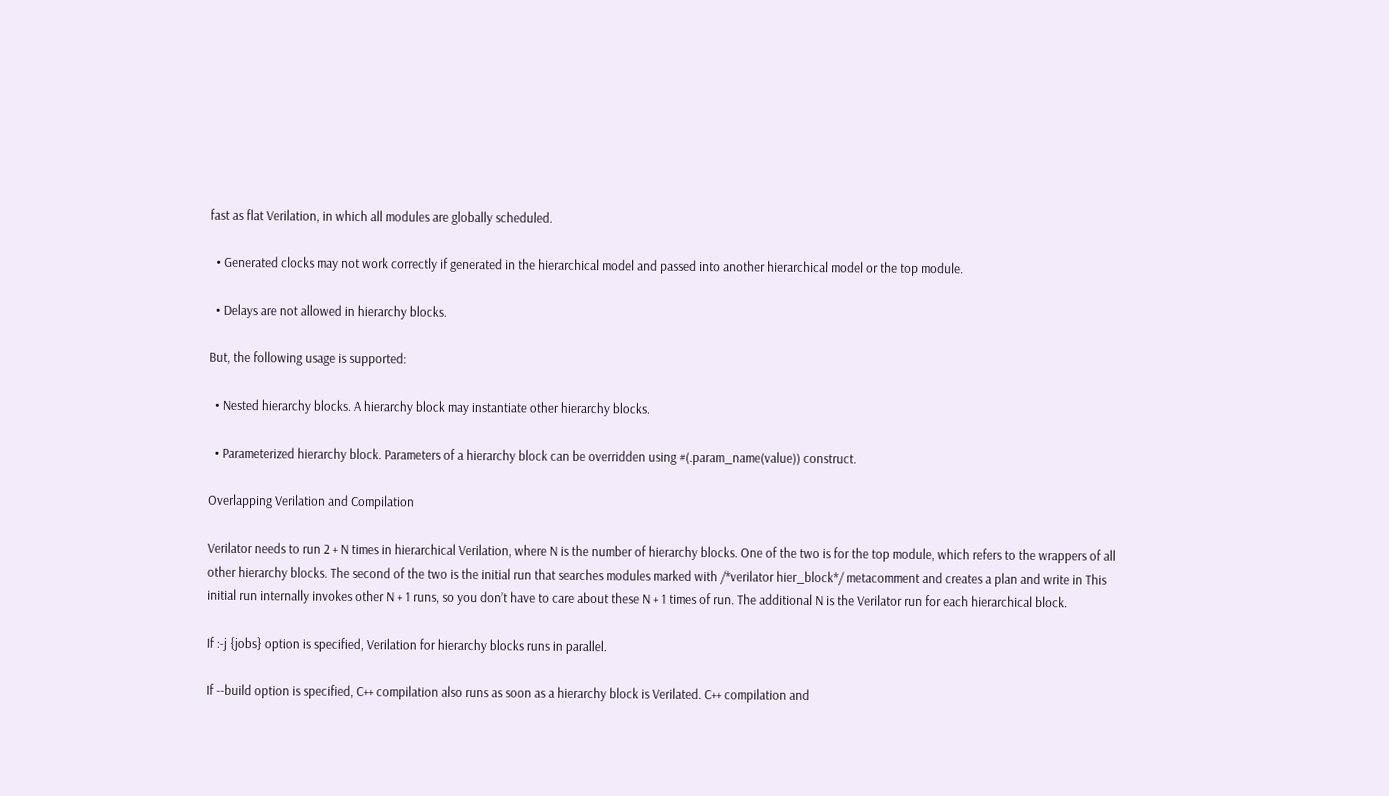fast as flat Verilation, in which all modules are globally scheduled.

  • Generated clocks may not work correctly if generated in the hierarchical model and passed into another hierarchical model or the top module.

  • Delays are not allowed in hierarchy blocks.

But, the following usage is supported:

  • Nested hierarchy blocks. A hierarchy block may instantiate other hierarchy blocks.

  • Parameterized hierarchy block. Parameters of a hierarchy block can be overridden using #(.param_name(value)) construct.

Overlapping Verilation and Compilation

Verilator needs to run 2 + N times in hierarchical Verilation, where N is the number of hierarchy blocks. One of the two is for the top module, which refers to the wrappers of all other hierarchy blocks. The second of the two is the initial run that searches modules marked with /*verilator hier_block*/ metacomment and creates a plan and write in This initial run internally invokes other N + 1 runs, so you don’t have to care about these N + 1 times of run. The additional N is the Verilator run for each hierarchical block.

If :-j {jobs} option is specified, Verilation for hierarchy blocks runs in parallel.

If --build option is specified, C++ compilation also runs as soon as a hierarchy block is Verilated. C++ compilation and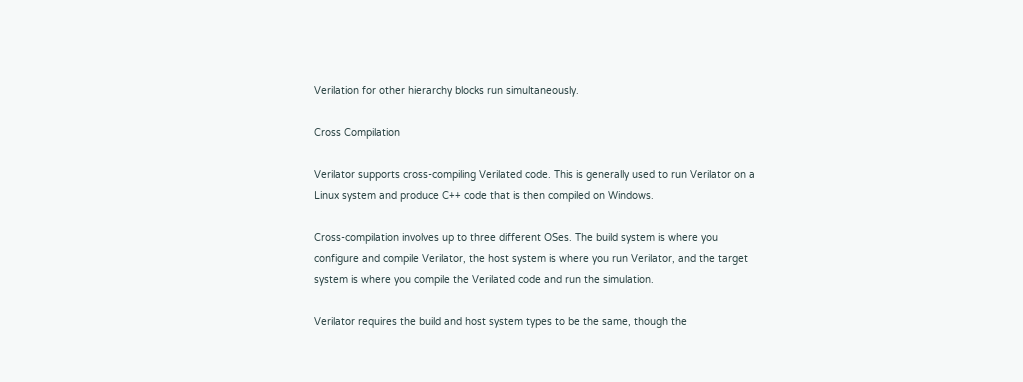Verilation for other hierarchy blocks run simultaneously.

Cross Compilation

Verilator supports cross-compiling Verilated code. This is generally used to run Verilator on a Linux system and produce C++ code that is then compiled on Windows.

Cross-compilation involves up to three different OSes. The build system is where you configure and compile Verilator, the host system is where you run Verilator, and the target system is where you compile the Verilated code and run the simulation.

Verilator requires the build and host system types to be the same, though the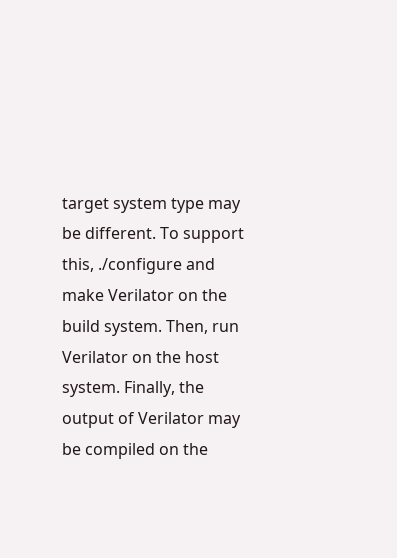target system type may be different. To support this, ./configure and make Verilator on the build system. Then, run Verilator on the host system. Finally, the output of Verilator may be compiled on the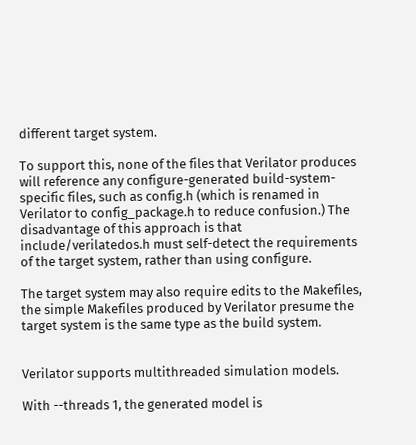different target system.

To support this, none of the files that Verilator produces will reference any configure-generated build-system-specific files, such as config.h (which is renamed in Verilator to config_package.h to reduce confusion.) The disadvantage of this approach is that include/verilatedos.h must self-detect the requirements of the target system, rather than using configure.

The target system may also require edits to the Makefiles, the simple Makefiles produced by Verilator presume the target system is the same type as the build system.


Verilator supports multithreaded simulation models.

With --threads 1, the generated model is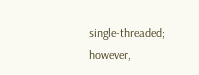single-threaded; however,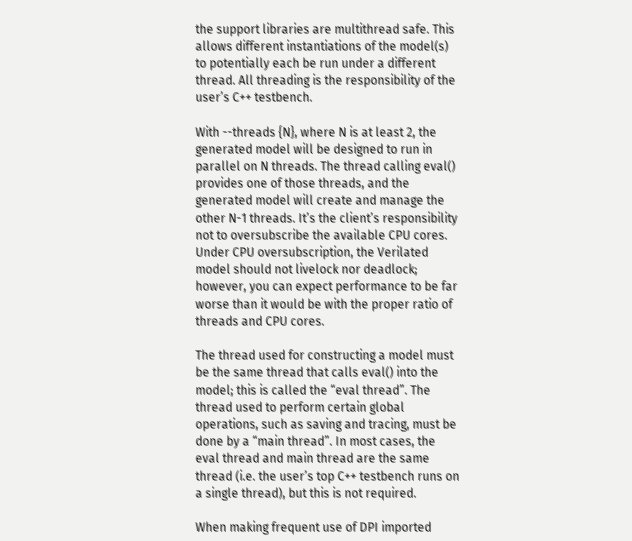the support libraries are multithread safe. This allows different instantiations of the model(s) to potentially each be run under a different thread. All threading is the responsibility of the user’s C++ testbench.

With --threads {N}, where N is at least 2, the generated model will be designed to run in parallel on N threads. The thread calling eval() provides one of those threads, and the generated model will create and manage the other N-1 threads. It’s the client’s responsibility not to oversubscribe the available CPU cores. Under CPU oversubscription, the Verilated model should not livelock nor deadlock; however, you can expect performance to be far worse than it would be with the proper ratio of threads and CPU cores.

The thread used for constructing a model must be the same thread that calls eval() into the model; this is called the “eval thread”. The thread used to perform certain global operations, such as saving and tracing, must be done by a “main thread”. In most cases, the eval thread and main thread are the same thread (i.e. the user’s top C++ testbench runs on a single thread), but this is not required.

When making frequent use of DPI imported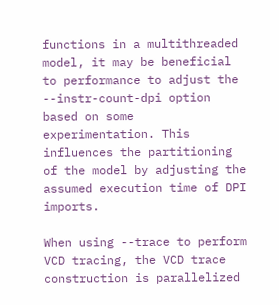functions in a multithreaded model, it may be beneficial to performance to adjust the --instr-count-dpi option based on some experimentation. This influences the partitioning of the model by adjusting the assumed execution time of DPI imports.

When using --trace to perform VCD tracing, the VCD trace construction is parallelized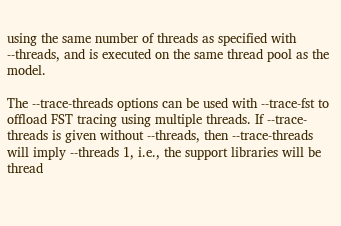using the same number of threads as specified with --threads, and is executed on the same thread pool as the model.

The --trace-threads options can be used with --trace-fst to offload FST tracing using multiple threads. If --trace-threads is given without --threads, then --trace-threads will imply --threads 1, i.e., the support libraries will be thread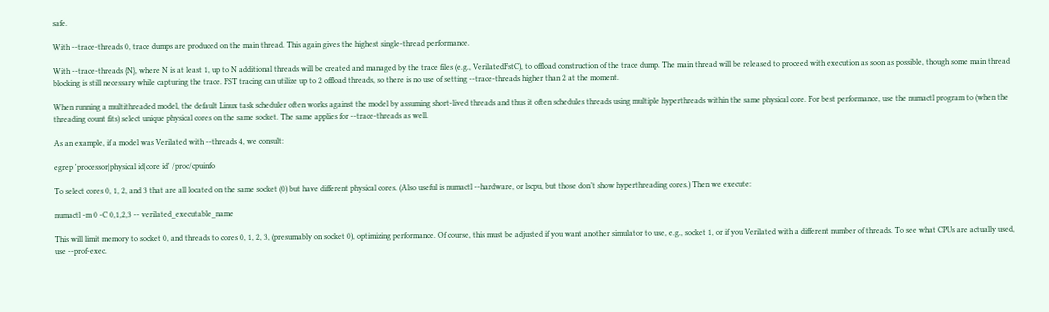safe.

With --trace-threads 0, trace dumps are produced on the main thread. This again gives the highest single-thread performance.

With --trace-threads {N}, where N is at least 1, up to N additional threads will be created and managed by the trace files (e.g., VerilatedFstC), to offload construction of the trace dump. The main thread will be released to proceed with execution as soon as possible, though some main thread blocking is still necessary while capturing the trace. FST tracing can utilize up to 2 offload threads, so there is no use of setting --trace-threads higher than 2 at the moment.

When running a multithreaded model, the default Linux task scheduler often works against the model by assuming short-lived threads and thus it often schedules threads using multiple hyperthreads within the same physical core. For best performance, use the numactl program to (when the threading count fits) select unique physical cores on the same socket. The same applies for --trace-threads as well.

As an example, if a model was Verilated with --threads 4, we consult:

egrep 'processor|physical id|core id' /proc/cpuinfo

To select cores 0, 1, 2, and 3 that are all located on the same socket (0) but have different physical cores. (Also useful is numactl --hardware, or lscpu, but those don’t show hyperthreading cores.) Then we execute:

numactl -m 0 -C 0,1,2,3 -- verilated_executable_name

This will limit memory to socket 0, and threads to cores 0, 1, 2, 3, (presumably on socket 0), optimizing performance. Of course, this must be adjusted if you want another simulator to use, e.g., socket 1, or if you Verilated with a different number of threads. To see what CPUs are actually used, use --prof-exec.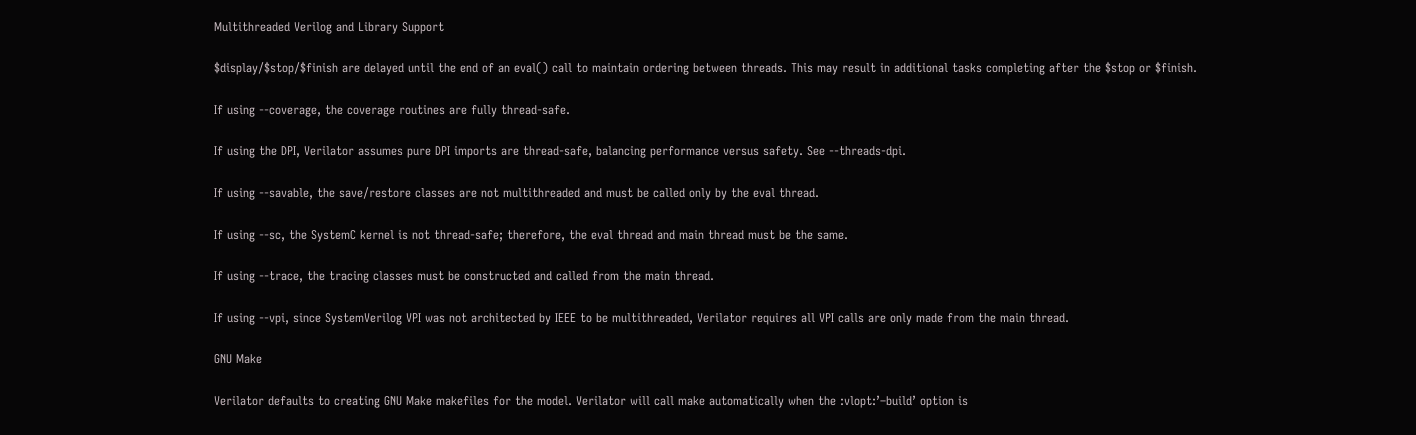Multithreaded Verilog and Library Support

$display/$stop/$finish are delayed until the end of an eval() call to maintain ordering between threads. This may result in additional tasks completing after the $stop or $finish.

If using --coverage, the coverage routines are fully thread-safe.

If using the DPI, Verilator assumes pure DPI imports are thread-safe, balancing performance versus safety. See --threads-dpi.

If using --savable, the save/restore classes are not multithreaded and must be called only by the eval thread.

If using --sc, the SystemC kernel is not thread-safe; therefore, the eval thread and main thread must be the same.

If using --trace, the tracing classes must be constructed and called from the main thread.

If using --vpi, since SystemVerilog VPI was not architected by IEEE to be multithreaded, Verilator requires all VPI calls are only made from the main thread.

GNU Make

Verilator defaults to creating GNU Make makefiles for the model. Verilator will call make automatically when the :vlopt:’–build’ option is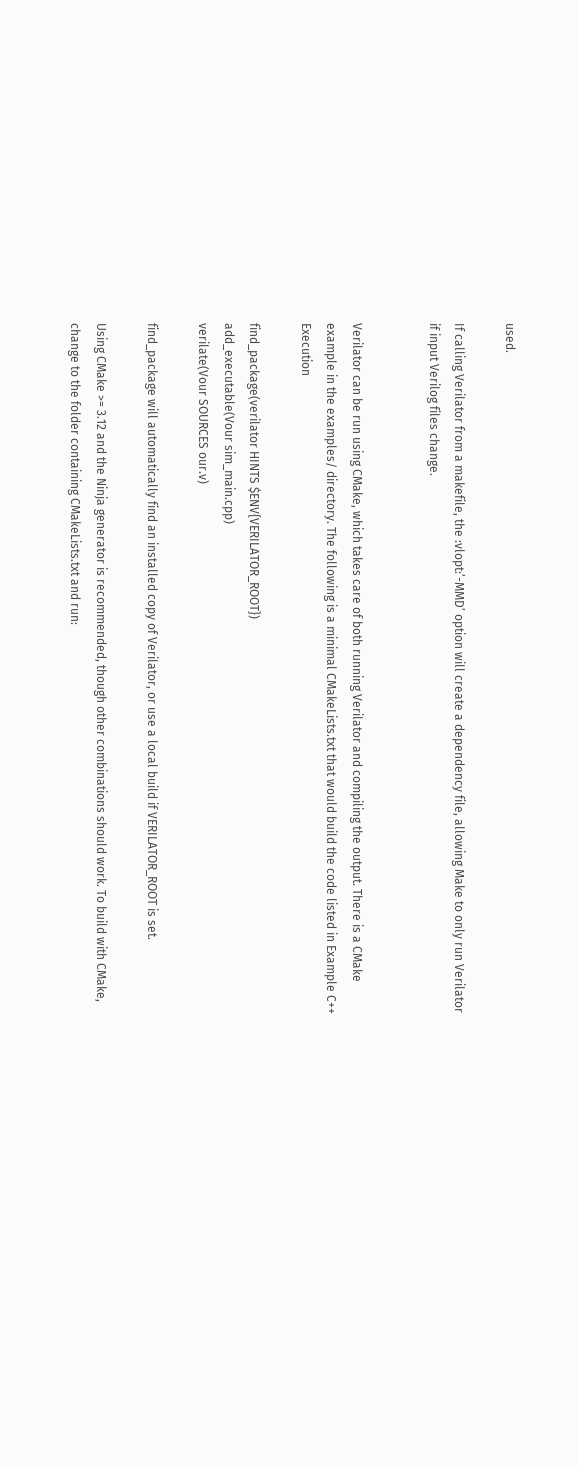used.

If calling Verilator from a makefile, the :vlopt:’-MMD’ option will create a dependency file, allowing Make to only run Verilator if input Verilog files change.


Verilator can be run using CMake, which takes care of both running Verilator and compiling the output. There is a CMake example in the examples/ directory. The following is a minimal CMakeLists.txt that would build the code listed in Example C++ Execution

find_package(verilator HINTS $ENV{VERILATOR_ROOT})
add_executable(Vour sim_main.cpp)
verilate(Vour SOURCES our.v)

find_package will automatically find an installed copy of Verilator, or use a local build if VERILATOR_ROOT is set.

Using CMake >= 3.12 and the Ninja generator is recommended, though other combinations should work. To build with CMake, change to the folder containing CMakeLists.txt and run: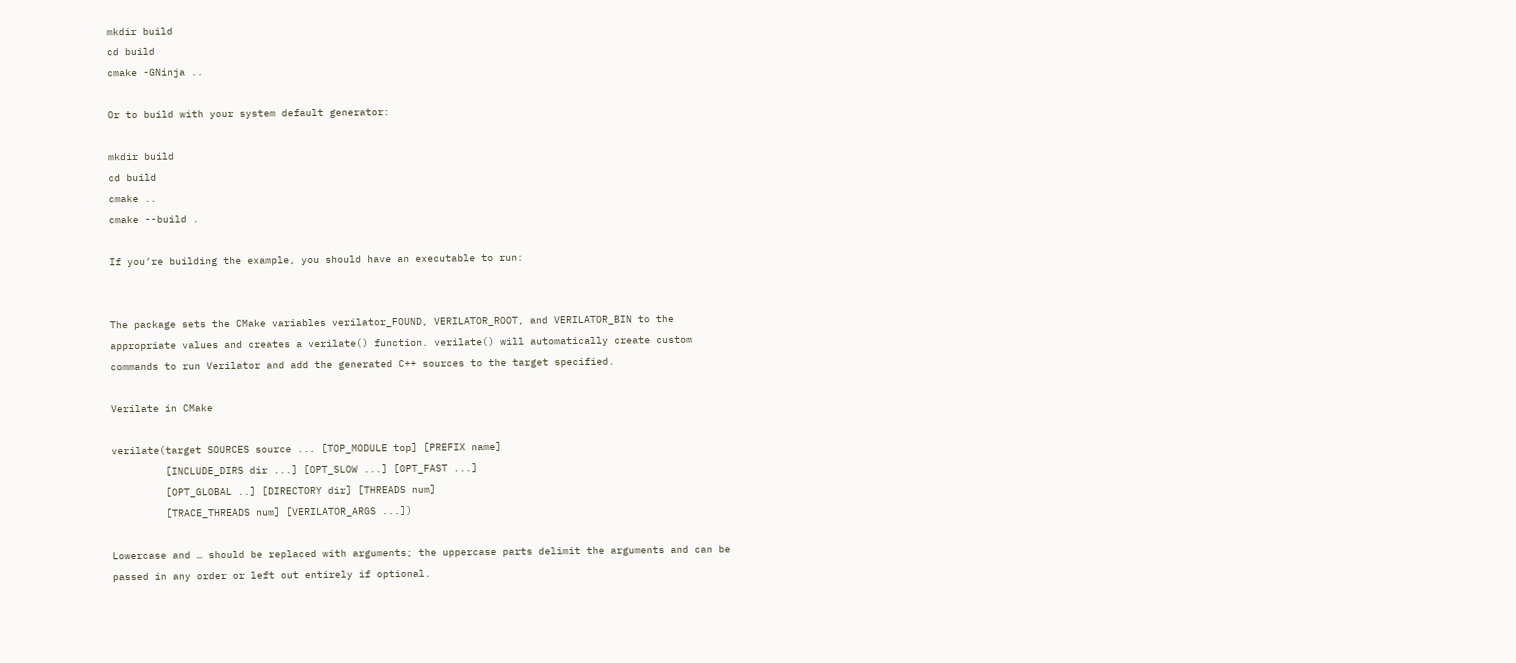mkdir build
cd build
cmake -GNinja ..

Or to build with your system default generator:

mkdir build
cd build
cmake ..
cmake --build .

If you’re building the example, you should have an executable to run:


The package sets the CMake variables verilator_FOUND, VERILATOR_ROOT, and VERILATOR_BIN to the appropriate values and creates a verilate() function. verilate() will automatically create custom commands to run Verilator and add the generated C++ sources to the target specified.

Verilate in CMake

verilate(target SOURCES source ... [TOP_MODULE top] [PREFIX name]
         [INCLUDE_DIRS dir ...] [OPT_SLOW ...] [OPT_FAST ...]
         [OPT_GLOBAL ..] [DIRECTORY dir] [THREADS num]
         [TRACE_THREADS num] [VERILATOR_ARGS ...])

Lowercase and … should be replaced with arguments; the uppercase parts delimit the arguments and can be passed in any order or left out entirely if optional.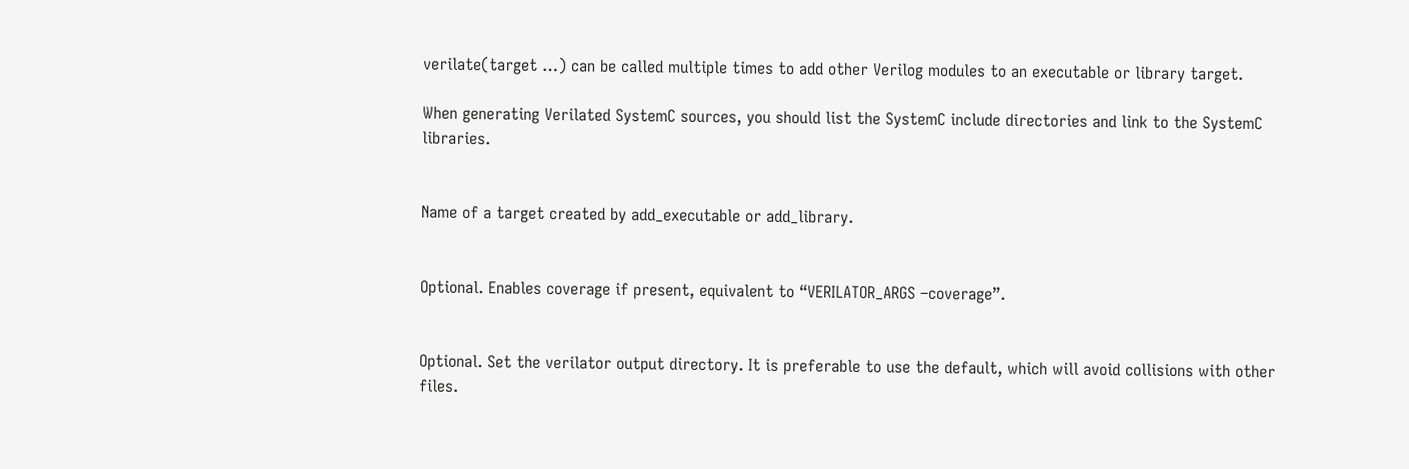verilate(target …) can be called multiple times to add other Verilog modules to an executable or library target.

When generating Verilated SystemC sources, you should list the SystemC include directories and link to the SystemC libraries.


Name of a target created by add_executable or add_library.


Optional. Enables coverage if present, equivalent to “VERILATOR_ARGS –coverage”.


Optional. Set the verilator output directory. It is preferable to use the default, which will avoid collisions with other files.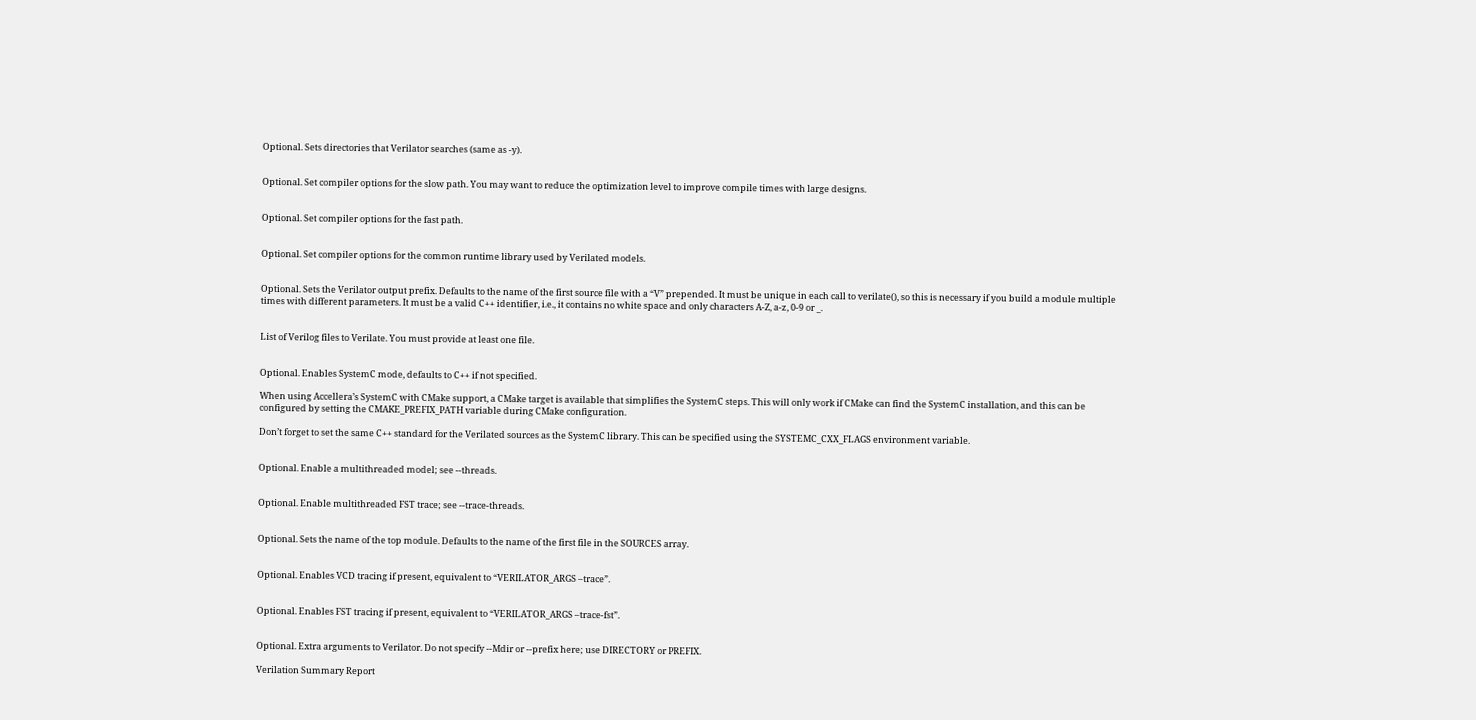Optional. Sets directories that Verilator searches (same as -y).


Optional. Set compiler options for the slow path. You may want to reduce the optimization level to improve compile times with large designs.


Optional. Set compiler options for the fast path.


Optional. Set compiler options for the common runtime library used by Verilated models.


Optional. Sets the Verilator output prefix. Defaults to the name of the first source file with a “V” prepended. It must be unique in each call to verilate(), so this is necessary if you build a module multiple times with different parameters. It must be a valid C++ identifier, i.e., it contains no white space and only characters A-Z, a-z, 0-9 or _.


List of Verilog files to Verilate. You must provide at least one file.


Optional. Enables SystemC mode, defaults to C++ if not specified.

When using Accellera’s SystemC with CMake support, a CMake target is available that simplifies the SystemC steps. This will only work if CMake can find the SystemC installation, and this can be configured by setting the CMAKE_PREFIX_PATH variable during CMake configuration.

Don’t forget to set the same C++ standard for the Verilated sources as the SystemC library. This can be specified using the SYSTEMC_CXX_FLAGS environment variable.


Optional. Enable a multithreaded model; see --threads.


Optional. Enable multithreaded FST trace; see --trace-threads.


Optional. Sets the name of the top module. Defaults to the name of the first file in the SOURCES array.


Optional. Enables VCD tracing if present, equivalent to “VERILATOR_ARGS –trace”.


Optional. Enables FST tracing if present, equivalent to “VERILATOR_ARGS –trace-fst”.


Optional. Extra arguments to Verilator. Do not specify --Mdir or --prefix here; use DIRECTORY or PREFIX.

Verilation Summary Report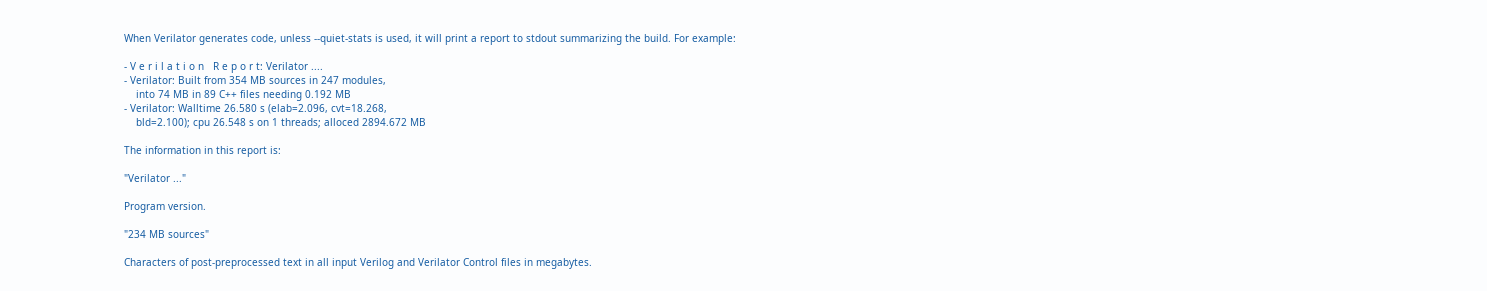When Verilator generates code, unless --quiet-stats is used, it will print a report to stdout summarizing the build. For example:

- V e r i l a t i o n   R e p o r t: Verilator ....
- Verilator: Built from 354 MB sources in 247 modules,
    into 74 MB in 89 C++ files needing 0.192 MB
- Verilator: Walltime 26.580 s (elab=2.096, cvt=18.268,
    bld=2.100); cpu 26.548 s on 1 threads; alloced 2894.672 MB

The information in this report is:

"Verilator ..."

Program version.

"234 MB sources"

Characters of post-preprocessed text in all input Verilog and Verilator Control files in megabytes.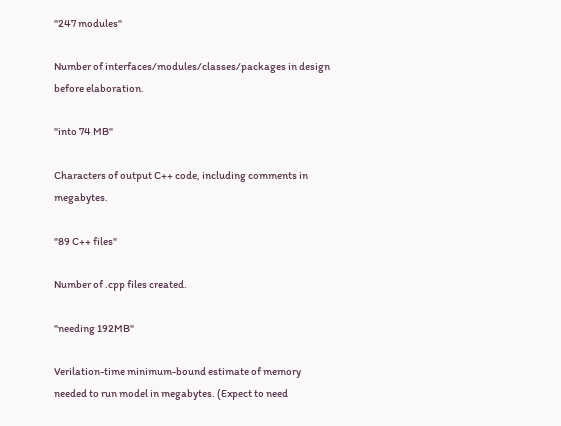"247 modules"

Number of interfaces/modules/classes/packages in design before elaboration.

"into 74 MB"

Characters of output C++ code, including comments in megabytes.

"89 C++ files"

Number of .cpp files created.

"needing 192MB"

Verilation-time minimum-bound estimate of memory needed to run model in megabytes. (Expect to need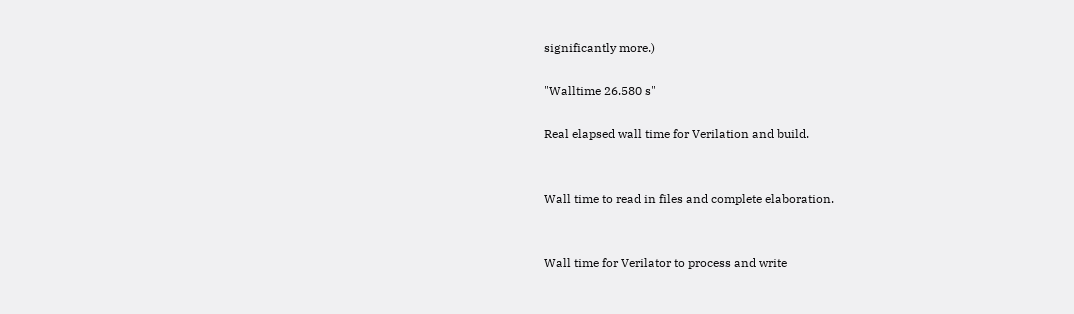significantly more.)

"Walltime 26.580 s"

Real elapsed wall time for Verilation and build.


Wall time to read in files and complete elaboration.


Wall time for Verilator to process and write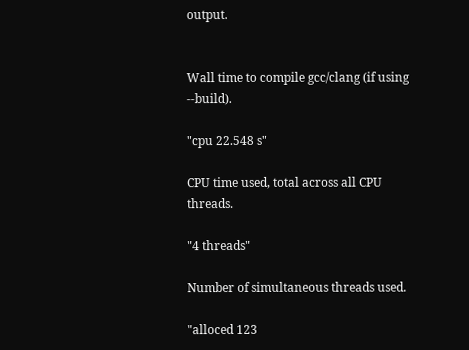output.


Wall time to compile gcc/clang (if using --build).

"cpu 22.548 s"

CPU time used, total across all CPU threads.

"4 threads"

Number of simultaneous threads used.

"alloced 123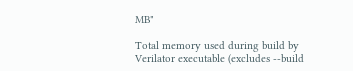MB"

Total memory used during build by Verilator executable (excludes --build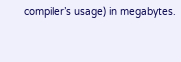compiler’s usage) in megabytes.